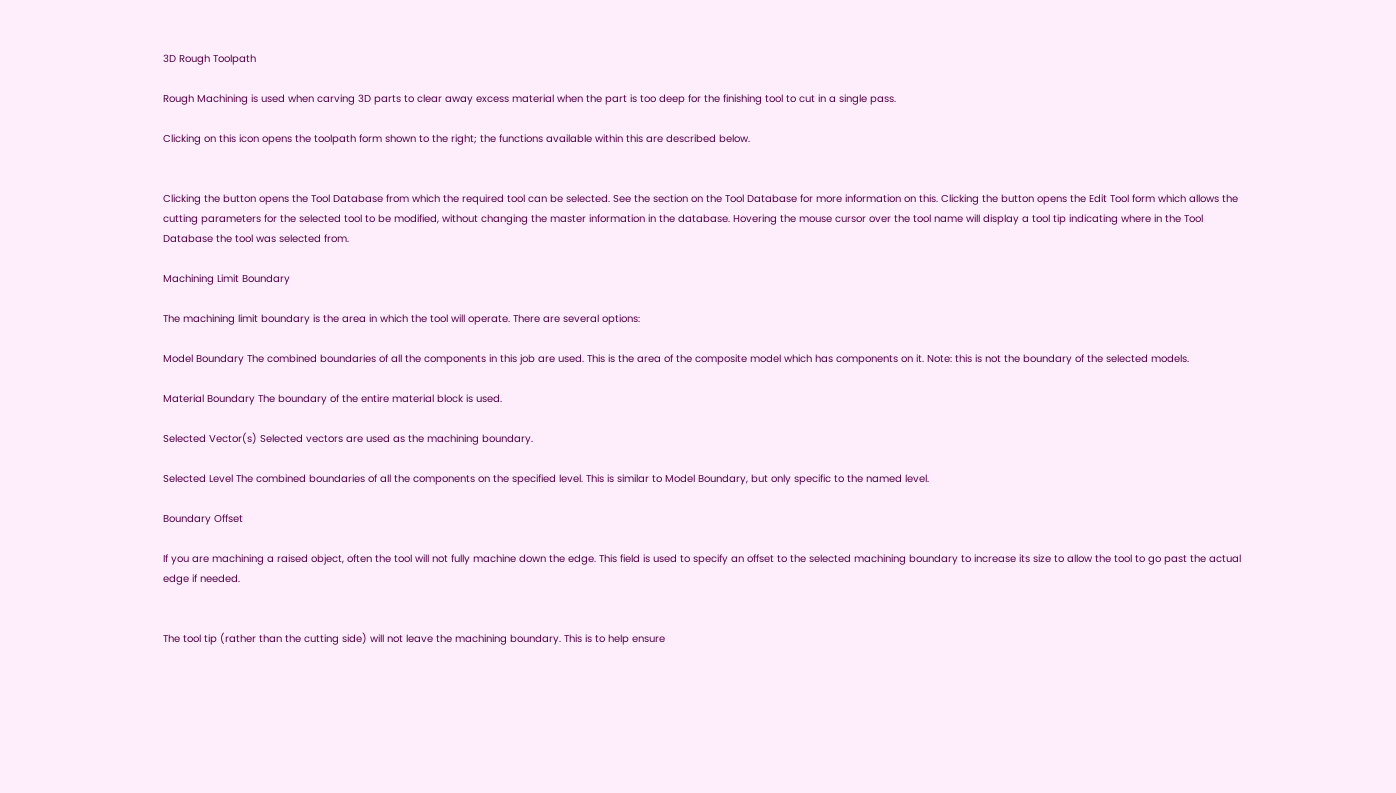3D Rough Toolpath

Rough Machining is used when carving 3D parts to clear away excess material when the part is too deep for the finishing tool to cut in a single pass.

Clicking on this icon opens the toolpath form shown to the right; the functions available within this are described below.


Clicking the button opens the Tool Database from which the required tool can be selected. See the section on the Tool Database for more information on this. Clicking the button opens the Edit Tool form which allows the cutting parameters for the selected tool to be modified, without changing the master information in the database. Hovering the mouse cursor over the tool name will display a tool tip indicating where in the Tool Database the tool was selected from.

Machining Limit Boundary

The machining limit boundary is the area in which the tool will operate. There are several options:

Model Boundary The combined boundaries of all the components in this job are used. This is the area of the composite model which has components on it. Note: this is not the boundary of the selected models.

Material Boundary The boundary of the entire material block is used.

Selected Vector(s) Selected vectors are used as the machining boundary.

Selected Level The combined boundaries of all the components on the specified level. This is similar to Model Boundary, but only specific to the named level.

Boundary Offset

If you are machining a raised object, often the tool will not fully machine down the edge. This field is used to specify an offset to the selected machining boundary to increase its size to allow the tool to go past the actual edge if needed.


The tool tip (rather than the cutting side) will not leave the machining boundary. This is to help ensure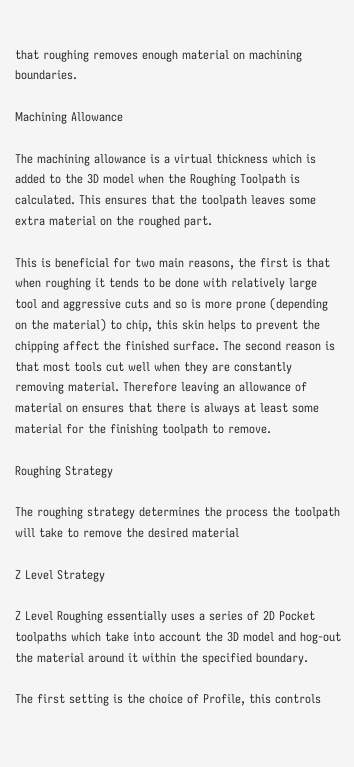that roughing removes enough material on machining boundaries.

Machining Allowance

The machining allowance is a virtual thickness which is added to the 3D model when the Roughing Toolpath is calculated. This ensures that the toolpath leaves some extra material on the roughed part.

This is beneficial for two main reasons, the first is that when roughing it tends to be done with relatively large tool and aggressive cuts and so is more prone (depending on the material) to chip, this skin helps to prevent the chipping affect the finished surface. The second reason is that most tools cut well when they are constantly removing material. Therefore leaving an allowance of material on ensures that there is always at least some material for the finishing toolpath to remove.

Roughing Strategy

The roughing strategy determines the process the toolpath will take to remove the desired material

Z Level Strategy

Z Level Roughing essentially uses a series of 2D Pocket toolpaths which take into account the 3D model and hog-out the material around it within the specified boundary.

The first setting is the choice of Profile, this controls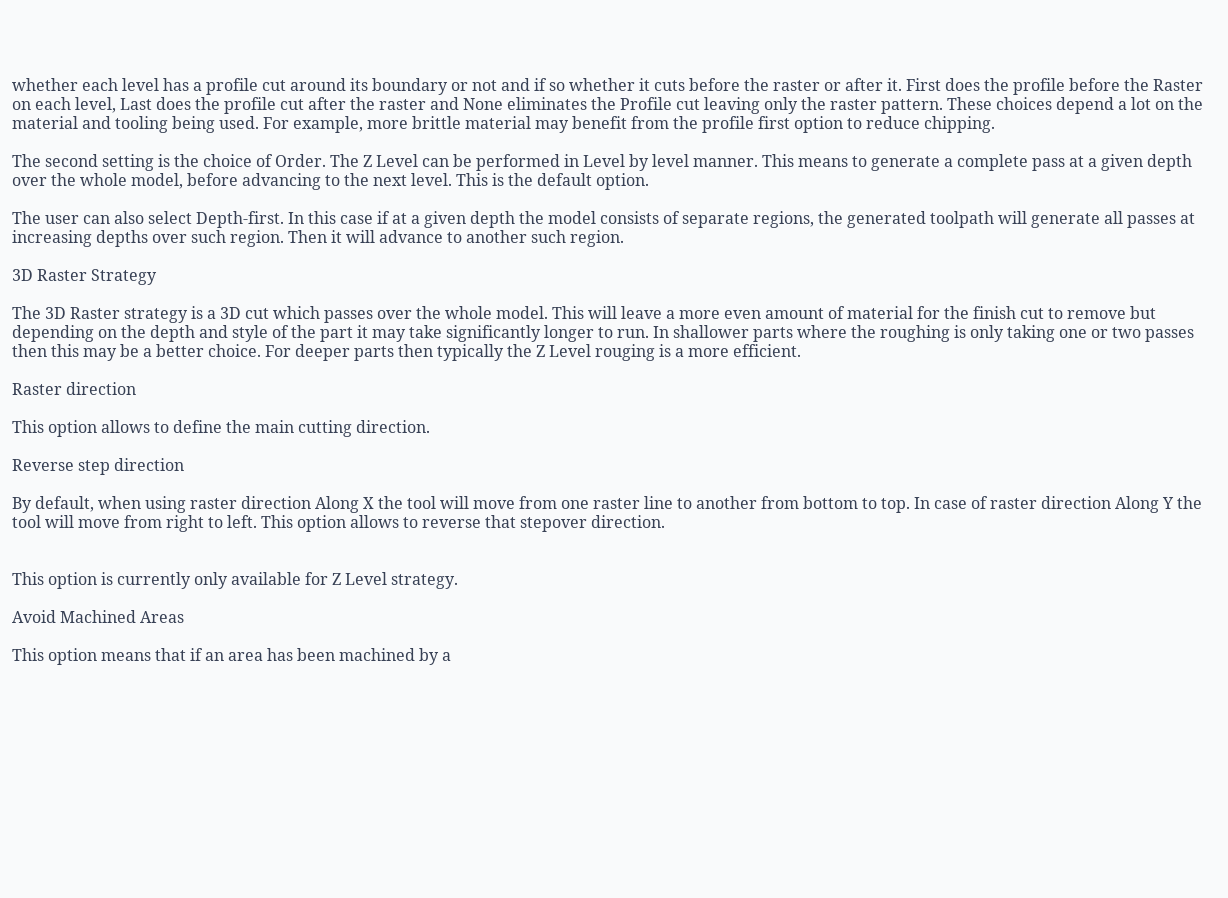whether each level has a profile cut around its boundary or not and if so whether it cuts before the raster or after it. First does the profile before the Raster on each level, Last does the profile cut after the raster and None eliminates the Profile cut leaving only the raster pattern. These choices depend a lot on the material and tooling being used. For example, more brittle material may benefit from the profile first option to reduce chipping.

The second setting is the choice of Order. The Z Level can be performed in Level by level manner. This means to generate a complete pass at a given depth over the whole model, before advancing to the next level. This is the default option.

The user can also select Depth-first. In this case if at a given depth the model consists of separate regions, the generated toolpath will generate all passes at increasing depths over such region. Then it will advance to another such region.

3D Raster Strategy

The 3D Raster strategy is a 3D cut which passes over the whole model. This will leave a more even amount of material for the finish cut to remove but depending on the depth and style of the part it may take significantly longer to run. In shallower parts where the roughing is only taking one or two passes then this may be a better choice. For deeper parts then typically the Z Level rouging is a more efficient.

Raster direction

This option allows to define the main cutting direction.

Reverse step direction

By default, when using raster direction Along X the tool will move from one raster line to another from bottom to top. In case of raster direction Along Y the tool will move from right to left. This option allows to reverse that stepover direction.


This option is currently only available for Z Level strategy.

Avoid Machined Areas

This option means that if an area has been machined by a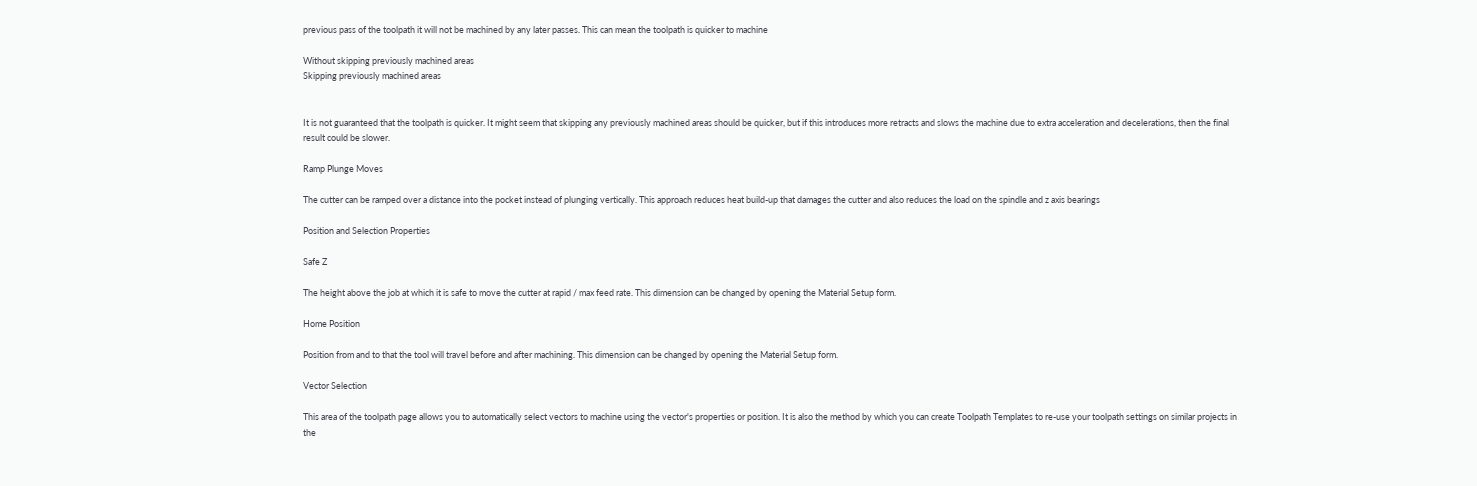previous pass of the toolpath it will not be machined by any later passes. This can mean the toolpath is quicker to machine

Without skipping previously machined areas
Skipping previously machined areas


It is not guaranteed that the toolpath is quicker. It might seem that skipping any previously machined areas should be quicker, but if this introduces more retracts and slows the machine due to extra acceleration and decelerations, then the final result could be slower.

Ramp Plunge Moves

The cutter can be ramped over a distance into the pocket instead of plunging vertically. This approach reduces heat build-up that damages the cutter and also reduces the load on the spindle and z axis bearings

Position and Selection Properties

Safe Z

The height above the job at which it is safe to move the cutter at rapid / max feed rate. This dimension can be changed by opening the Material Setup form.

Home Position

Position from and to that the tool will travel before and after machining. This dimension can be changed by opening the Material Setup form.

Vector Selection

This area of the toolpath page allows you to automatically select vectors to machine using the vector's properties or position. It is also the method by which you can create Toolpath Templates to re-use your toolpath settings on similar projects in the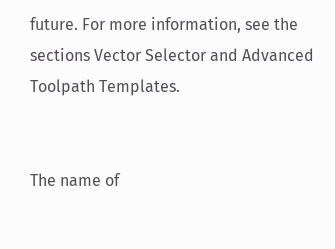future. For more information, see the sections Vector Selector and Advanced Toolpath Templates.


The name of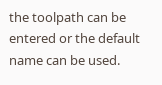the toolpath can be entered or the default name can be used.